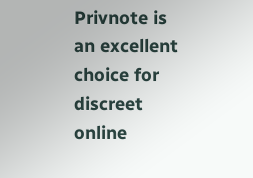Privnote is an excellent choice for discreet online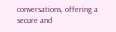conversations, offering a secure and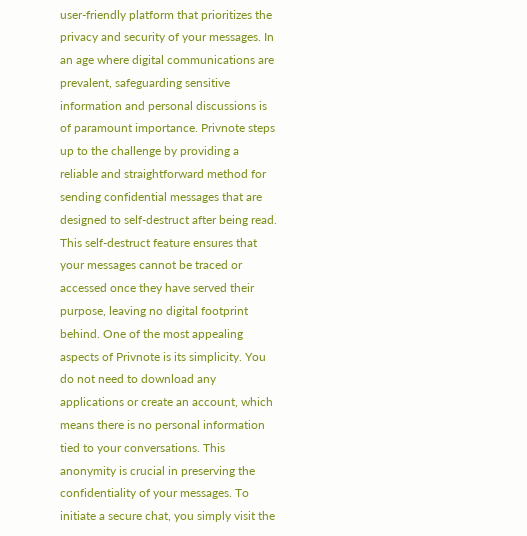user-friendly platform that prioritizes the privacy and security of your messages. In an age where digital communications are prevalent, safeguarding sensitive information and personal discussions is of paramount importance. Privnote steps up to the challenge by providing a reliable and straightforward method for sending confidential messages that are designed to self-destruct after being read. This self-destruct feature ensures that your messages cannot be traced or accessed once they have served their purpose, leaving no digital footprint behind. One of the most appealing aspects of Privnote is its simplicity. You do not need to download any applications or create an account, which means there is no personal information tied to your conversations. This anonymity is crucial in preserving the confidentiality of your messages. To initiate a secure chat, you simply visit the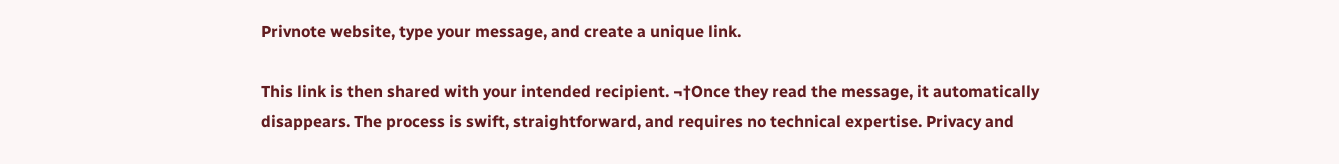Privnote website, type your message, and create a unique link.

This link is then shared with your intended recipient. ¬†Once they read the message, it automatically disappears. The process is swift, straightforward, and requires no technical expertise. Privacy and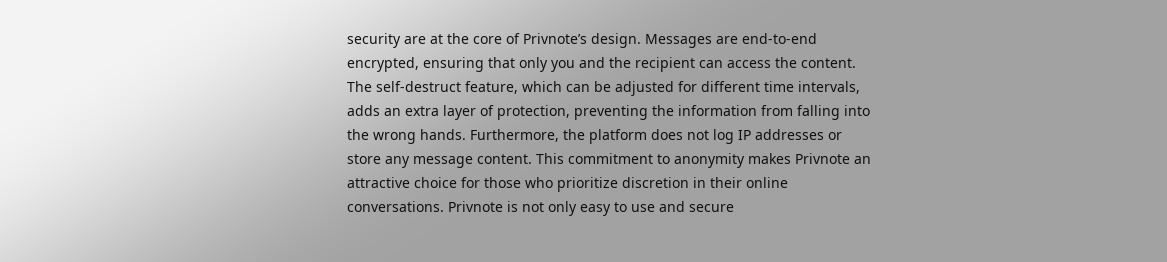security are at the core of Privnote’s design. Messages are end-to-end encrypted, ensuring that only you and the recipient can access the content. The self-destruct feature, which can be adjusted for different time intervals, adds an extra layer of protection, preventing the information from falling into the wrong hands. Furthermore, the platform does not log IP addresses or store any message content. This commitment to anonymity makes Privnote an attractive choice for those who prioritize discretion in their online conversations. Privnote is not only easy to use and secure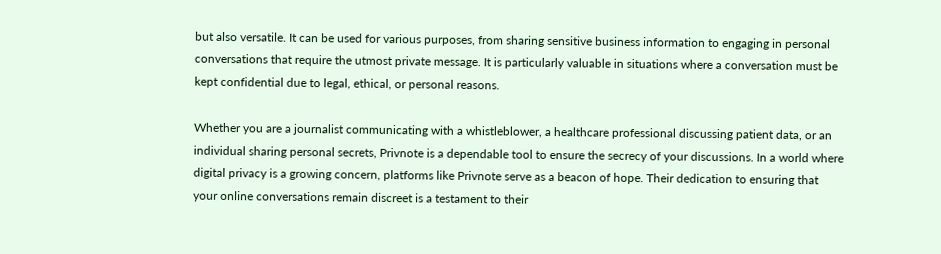but also versatile. It can be used for various purposes, from sharing sensitive business information to engaging in personal conversations that require the utmost private message. It is particularly valuable in situations where a conversation must be kept confidential due to legal, ethical, or personal reasons.

Whether you are a journalist communicating with a whistleblower, a healthcare professional discussing patient data, or an individual sharing personal secrets, Privnote is a dependable tool to ensure the secrecy of your discussions. In a world where digital privacy is a growing concern, platforms like Privnote serve as a beacon of hope. Their dedication to ensuring that your online conversations remain discreet is a testament to their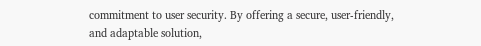commitment to user security. By offering a secure, user-friendly, and adaptable solution,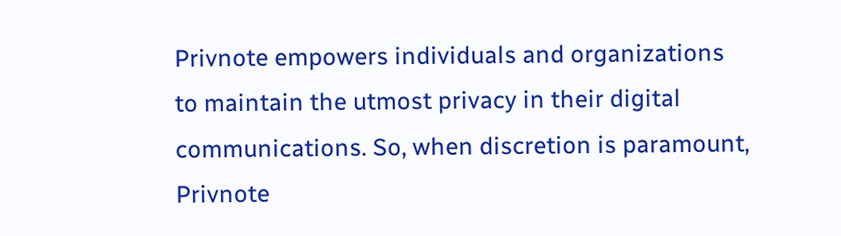Privnote empowers individuals and organizations to maintain the utmost privacy in their digital communications. So, when discretion is paramount, Privnote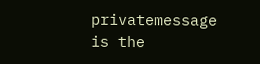privatemessage is the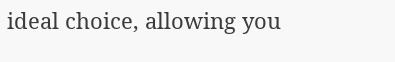ideal choice, allowing you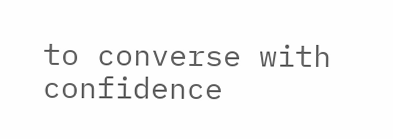to converse with confidence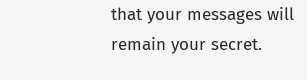that your messages will remain your secret.